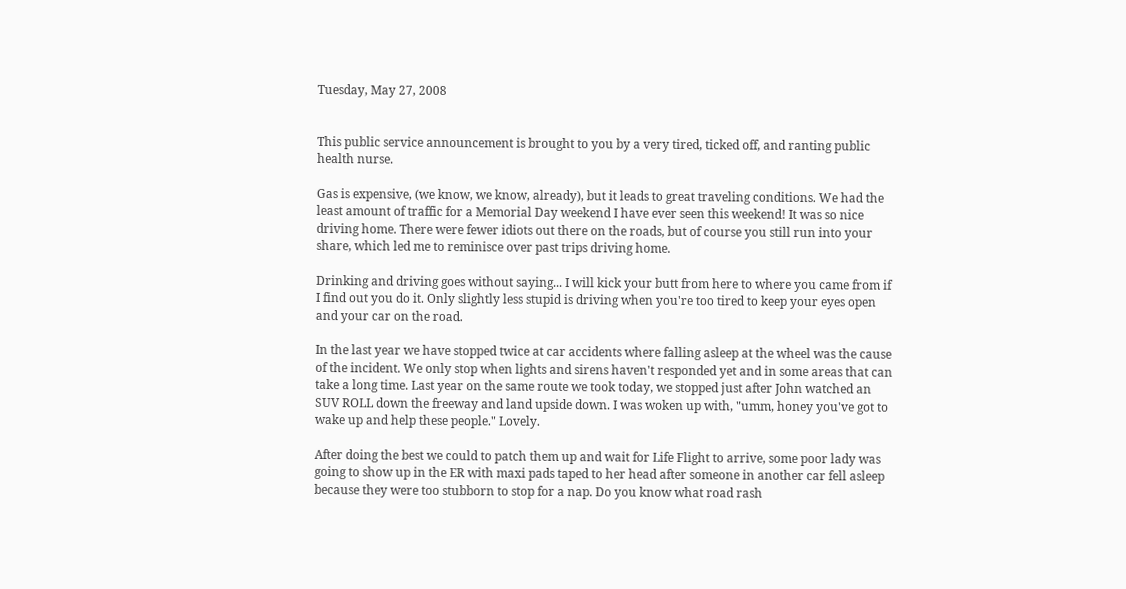Tuesday, May 27, 2008


This public service announcement is brought to you by a very tired, ticked off, and ranting public health nurse.

Gas is expensive, (we know, we know, already), but it leads to great traveling conditions. We had the least amount of traffic for a Memorial Day weekend I have ever seen this weekend! It was so nice driving home. There were fewer idiots out there on the roads, but of course you still run into your share, which led me to reminisce over past trips driving home.

Drinking and driving goes without saying... I will kick your butt from here to where you came from if I find out you do it. Only slightly less stupid is driving when you're too tired to keep your eyes open and your car on the road.

In the last year we have stopped twice at car accidents where falling asleep at the wheel was the cause of the incident. We only stop when lights and sirens haven't responded yet and in some areas that can take a long time. Last year on the same route we took today, we stopped just after John watched an SUV ROLL down the freeway and land upside down. I was woken up with, "umm, honey you've got to wake up and help these people." Lovely.

After doing the best we could to patch them up and wait for Life Flight to arrive, some poor lady was going to show up in the ER with maxi pads taped to her head after someone in another car fell asleep because they were too stubborn to stop for a nap. Do you know what road rash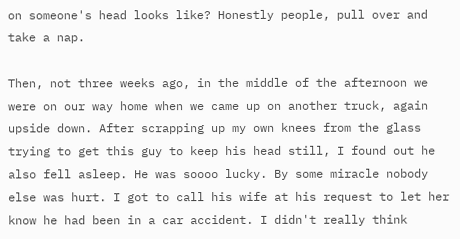on someone's head looks like? Honestly people, pull over and take a nap.

Then, not three weeks ago, in the middle of the afternoon we were on our way home when we came up on another truck, again upside down. After scrapping up my own knees from the glass trying to get this guy to keep his head still, I found out he also fell asleep. He was soooo lucky. By some miracle nobody else was hurt. I got to call his wife at his request to let her know he had been in a car accident. I didn't really think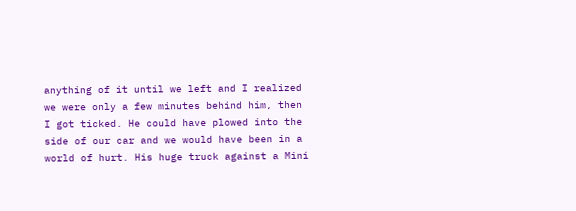anything of it until we left and I realized we were only a few minutes behind him, then I got ticked. He could have plowed into the side of our car and we would have been in a world of hurt. His huge truck against a Mini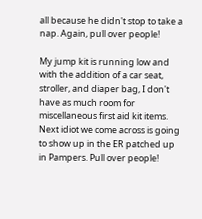all because he didn't stop to take a nap. Again, pull over people!

My jump kit is running low and with the addition of a car seat, stroller, and diaper bag, I don't have as much room for miscellaneous first aid kit items. Next idiot we come across is going to show up in the ER patched up in Pampers. Pull over people!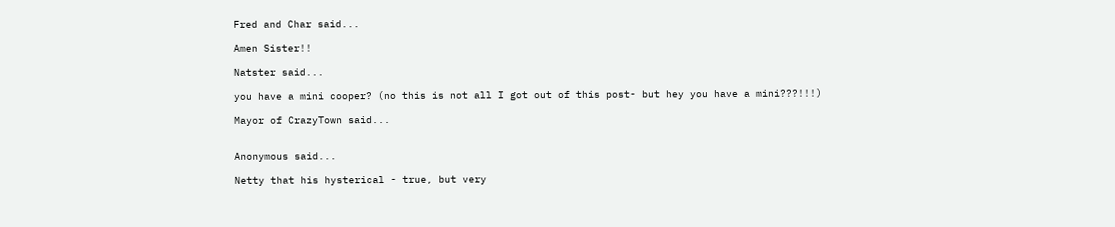Fred and Char said...

Amen Sister!!

Natster said...

you have a mini cooper? (no this is not all I got out of this post- but hey you have a mini???!!!)

Mayor of CrazyTown said...


Anonymous said...

Netty that his hysterical - true, but very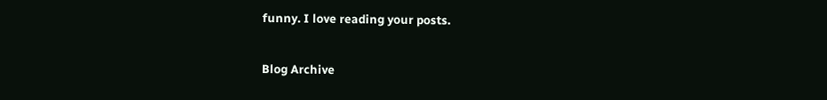funny. I love reading your posts.

Blog Archive